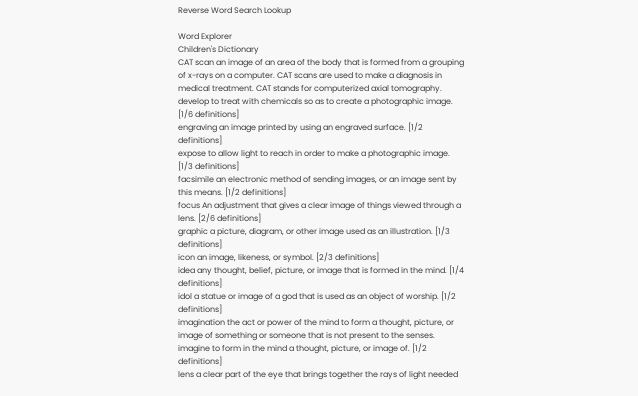Reverse Word Search Lookup

Word Explorer
Children's Dictionary
CAT scan an image of an area of the body that is formed from a grouping of x-rays on a computer. CAT scans are used to make a diagnosis in medical treatment. CAT stands for computerized axial tomography.
develop to treat with chemicals so as to create a photographic image. [1/6 definitions]
engraving an image printed by using an engraved surface. [1/2 definitions]
expose to allow light to reach in order to make a photographic image. [1/3 definitions]
facsimile an electronic method of sending images, or an image sent by this means. [1/2 definitions]
focus An adjustment that gives a clear image of things viewed through a lens. [2/6 definitions]
graphic a picture, diagram, or other image used as an illustration. [1/3 definitions]
icon an image, likeness, or symbol. [2/3 definitions]
idea any thought, belief, picture, or image that is formed in the mind. [1/4 definitions]
idol a statue or image of a god that is used as an object of worship. [1/2 definitions]
imagination the act or power of the mind to form a thought, picture, or image of something or someone that is not present to the senses.
imagine to form in the mind a thought, picture, or image of. [1/2 definitions]
lens a clear part of the eye that brings together the rays of light needed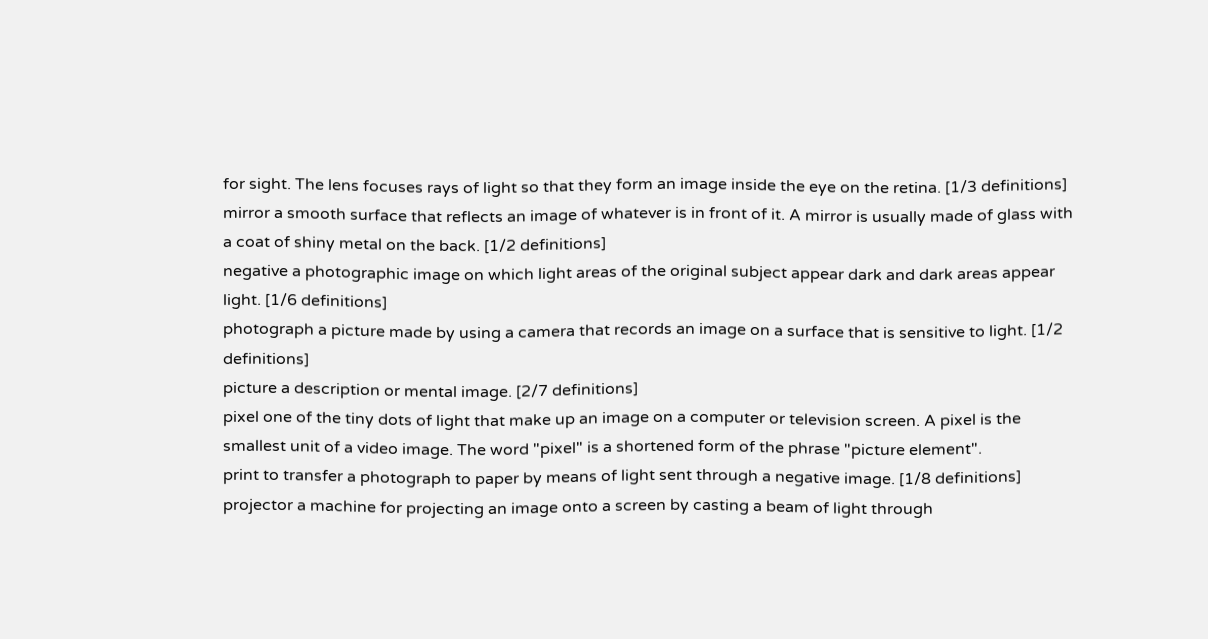for sight. The lens focuses rays of light so that they form an image inside the eye on the retina. [1/3 definitions]
mirror a smooth surface that reflects an image of whatever is in front of it. A mirror is usually made of glass with a coat of shiny metal on the back. [1/2 definitions]
negative a photographic image on which light areas of the original subject appear dark and dark areas appear light. [1/6 definitions]
photograph a picture made by using a camera that records an image on a surface that is sensitive to light. [1/2 definitions]
picture a description or mental image. [2/7 definitions]
pixel one of the tiny dots of light that make up an image on a computer or television screen. A pixel is the smallest unit of a video image. The word "pixel" is a shortened form of the phrase "picture element".
print to transfer a photograph to paper by means of light sent through a negative image. [1/8 definitions]
projector a machine for projecting an image onto a screen by casting a beam of light through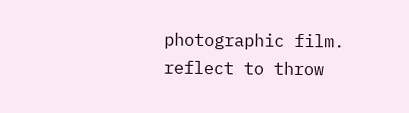photographic film.
reflect to throw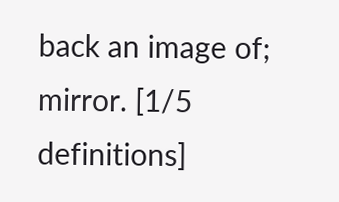back an image of; mirror. [1/5 definitions]